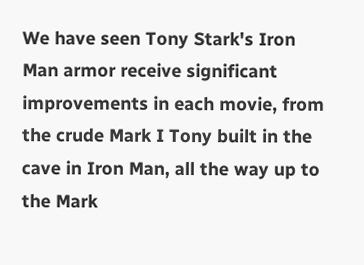We have seen Tony Stark's Iron Man armor receive significant improvements in each movie, from the crude Mark I Tony built in the cave in Iron Man, all the way up to the Mark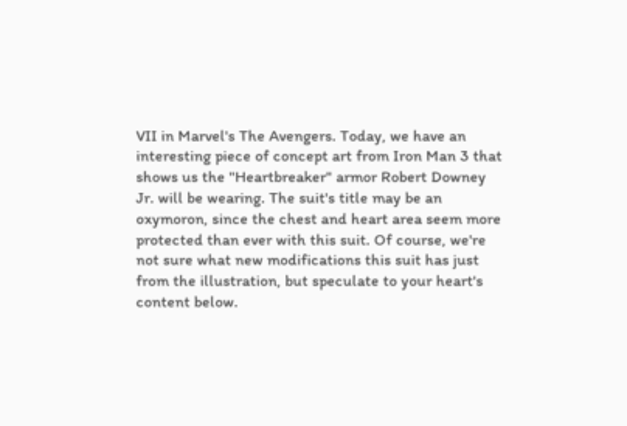VII in Marvel's The Avengers. Today, we have an interesting piece of concept art from Iron Man 3 that shows us the "Heartbreaker" armor Robert Downey Jr. will be wearing. The suit's title may be an oxymoron, since the chest and heart area seem more protected than ever with this suit. Of course, we're not sure what new modifications this suit has just from the illustration, but speculate to your heart's content below.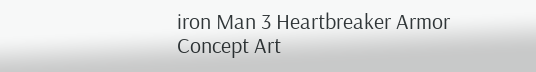iron Man 3 Heartbreaker Armor Concept Art